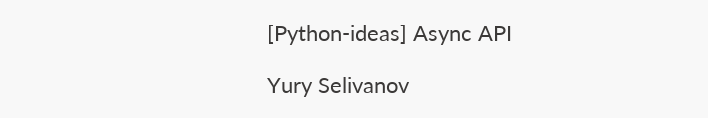[Python-ideas] Async API

Yury Selivanov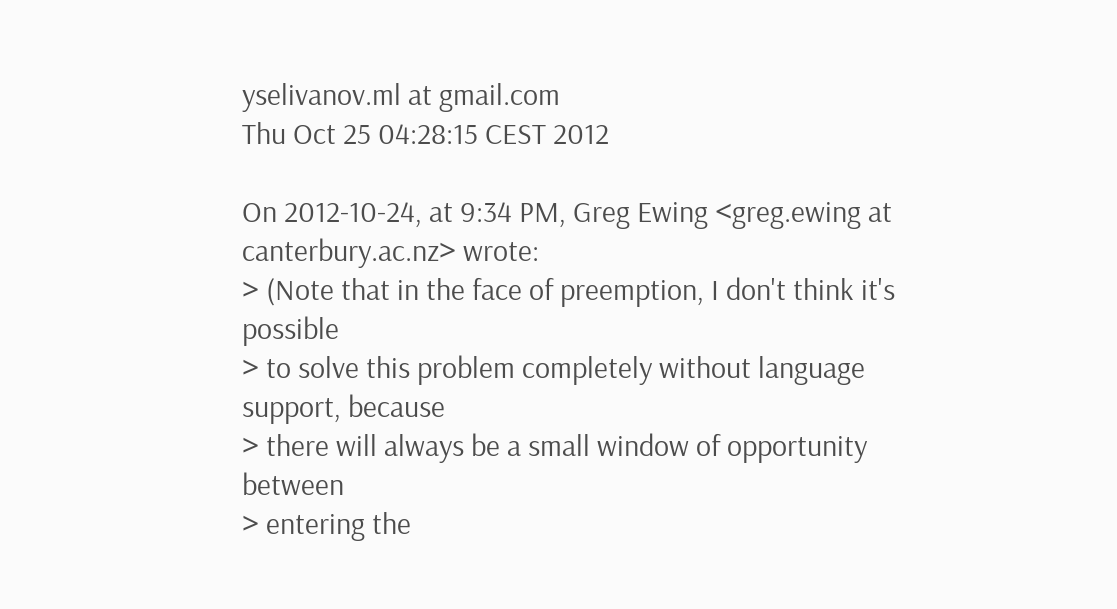yselivanov.ml at gmail.com
Thu Oct 25 04:28:15 CEST 2012

On 2012-10-24, at 9:34 PM, Greg Ewing <greg.ewing at canterbury.ac.nz> wrote:
> (Note that in the face of preemption, I don't think it's possible
> to solve this problem completely without language support, because
> there will always be a small window of opportunity between
> entering the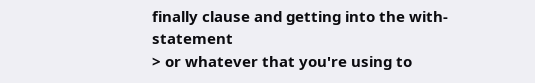finally clause and getting into the with-statement
> or whatever that you're using to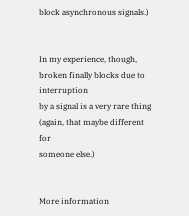block asynchronous signals.)


In my experience, though, broken finally blocks due to interruption
by a signal is a very rare thing (again, that maybe different for
someone else.)


More information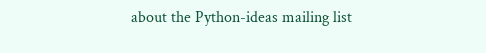about the Python-ideas mailing list